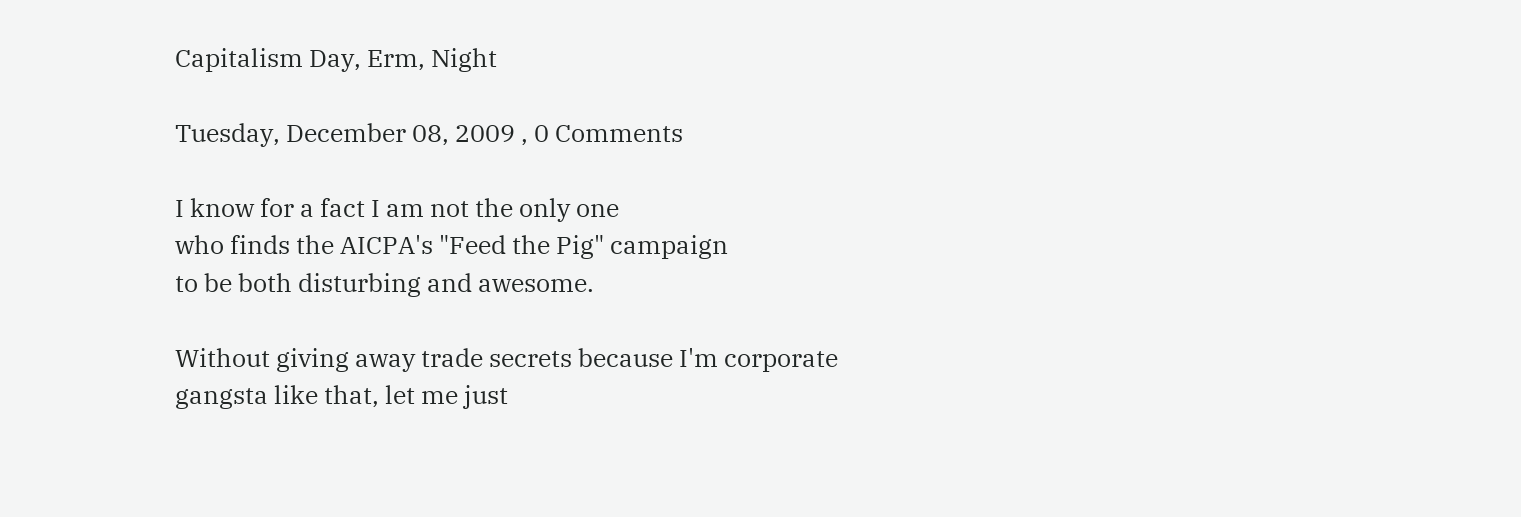Capitalism Day, Erm, Night

Tuesday, December 08, 2009 , 0 Comments

I know for a fact I am not the only one
who finds the AICPA's "Feed the Pig" campaign
to be both disturbing and awesome.

Without giving away trade secrets because I'm corporate gangsta like that, let me just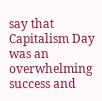say that Capitalism Day was an overwhelming success and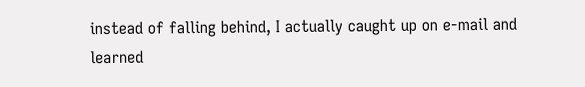instead of falling behind, I actually caught up on e-mail and learned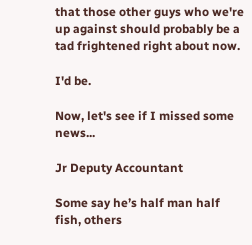that those other guys who we're up against should probably be a tad frightened right about now.

I'd be.

Now, let's see if I missed some news...

Jr Deputy Accountant

Some say he’s half man half fish, others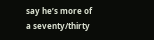say he’s more of a seventy/thirty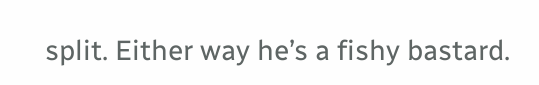split. Either way he’s a fishy bastard.